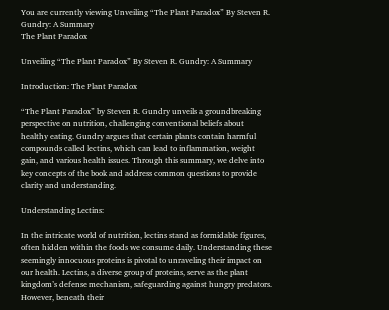You are currently viewing Unveiling “The Plant Paradox” By Steven R. Gundry: A Summary
The Plant Paradox

Unveiling “The Plant Paradox” By Steven R. Gundry: A Summary

Introduction: The Plant Paradox

“The Plant Paradox” by Steven R. Gundry unveils a groundbreaking perspective on nutrition, challenging conventional beliefs about healthy eating. Gundry argues that certain plants contain harmful compounds called lectins, which can lead to inflammation, weight gain, and various health issues. Through this summary, we delve into key concepts of the book and address common questions to provide clarity and understanding.

Understanding Lectins:

In the intricate world of nutrition, lectins stand as formidable figures, often hidden within the foods we consume daily. Understanding these seemingly innocuous proteins is pivotal to unraveling their impact on our health. Lectins, a diverse group of proteins, serve as the plant kingdom’s defense mechanism, safeguarding against hungry predators. However, beneath their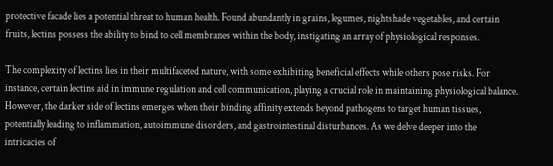protective facade lies a potential threat to human health. Found abundantly in grains, legumes, nightshade vegetables, and certain fruits, lectins possess the ability to bind to cell membranes within the body, instigating an array of physiological responses.

The complexity of lectins lies in their multifaceted nature, with some exhibiting beneficial effects while others pose risks. For instance, certain lectins aid in immune regulation and cell communication, playing a crucial role in maintaining physiological balance. However, the darker side of lectins emerges when their binding affinity extends beyond pathogens to target human tissues, potentially leading to inflammation, autoimmune disorders, and gastrointestinal disturbances. As we delve deeper into the intricacies of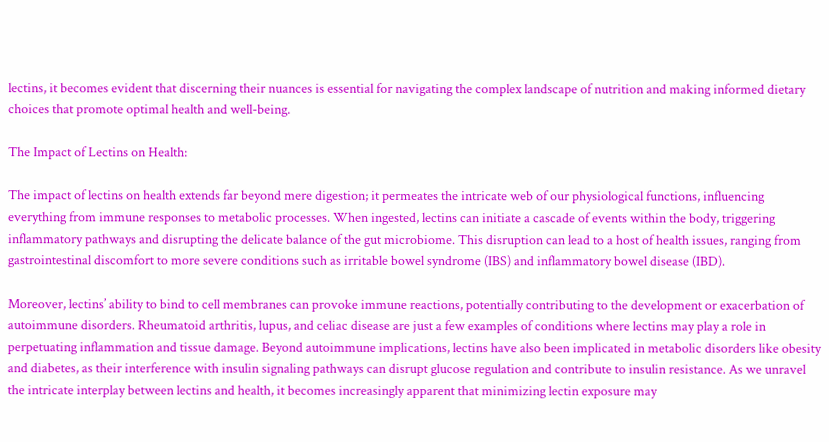lectins, it becomes evident that discerning their nuances is essential for navigating the complex landscape of nutrition and making informed dietary choices that promote optimal health and well-being.

The Impact of Lectins on Health:

The impact of lectins on health extends far beyond mere digestion; it permeates the intricate web of our physiological functions, influencing everything from immune responses to metabolic processes. When ingested, lectins can initiate a cascade of events within the body, triggering inflammatory pathways and disrupting the delicate balance of the gut microbiome. This disruption can lead to a host of health issues, ranging from gastrointestinal discomfort to more severe conditions such as irritable bowel syndrome (IBS) and inflammatory bowel disease (IBD).

Moreover, lectins’ ability to bind to cell membranes can provoke immune reactions, potentially contributing to the development or exacerbation of autoimmune disorders. Rheumatoid arthritis, lupus, and celiac disease are just a few examples of conditions where lectins may play a role in perpetuating inflammation and tissue damage. Beyond autoimmune implications, lectins have also been implicated in metabolic disorders like obesity and diabetes, as their interference with insulin signaling pathways can disrupt glucose regulation and contribute to insulin resistance. As we unravel the intricate interplay between lectins and health, it becomes increasingly apparent that minimizing lectin exposure may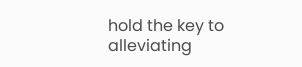hold the key to alleviating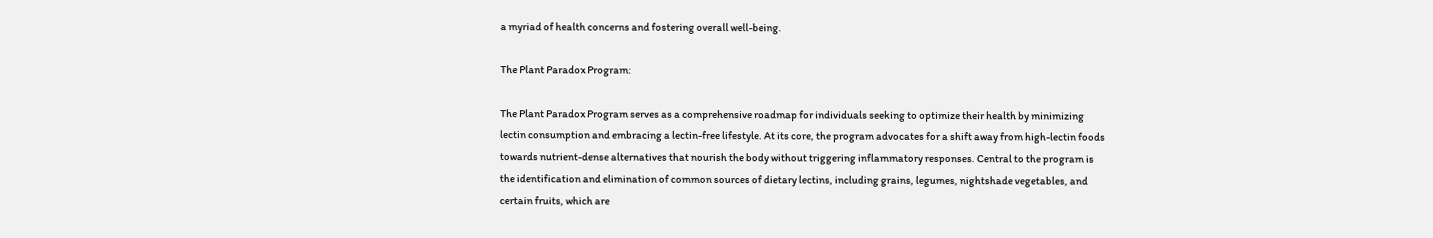a myriad of health concerns and fostering overall well-being.

The Plant Paradox Program:

The Plant Paradox Program serves as a comprehensive roadmap for individuals seeking to optimize their health by minimizing lectin consumption and embracing a lectin-free lifestyle. At its core, the program advocates for a shift away from high-lectin foods towards nutrient-dense alternatives that nourish the body without triggering inflammatory responses. Central to the program is the identification and elimination of common sources of dietary lectins, including grains, legumes, nightshade vegetables, and certain fruits, which are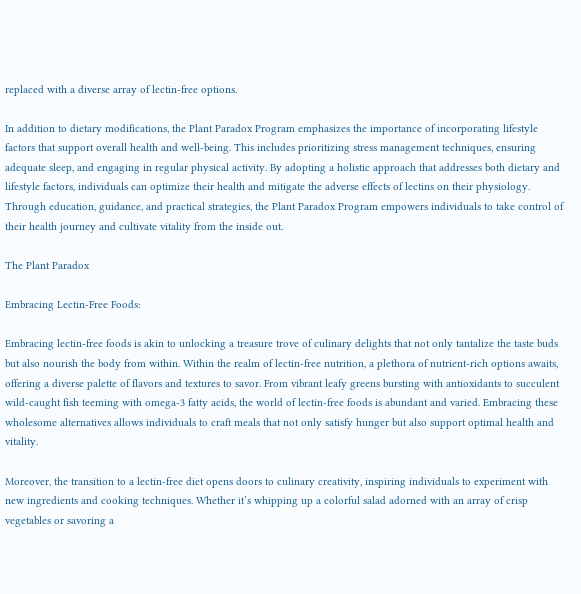replaced with a diverse array of lectin-free options.

In addition to dietary modifications, the Plant Paradox Program emphasizes the importance of incorporating lifestyle factors that support overall health and well-being. This includes prioritizing stress management techniques, ensuring adequate sleep, and engaging in regular physical activity. By adopting a holistic approach that addresses both dietary and lifestyle factors, individuals can optimize their health and mitigate the adverse effects of lectins on their physiology. Through education, guidance, and practical strategies, the Plant Paradox Program empowers individuals to take control of their health journey and cultivate vitality from the inside out.

The Plant Paradox

Embracing Lectin-Free Foods:

Embracing lectin-free foods is akin to unlocking a treasure trove of culinary delights that not only tantalize the taste buds but also nourish the body from within. Within the realm of lectin-free nutrition, a plethora of nutrient-rich options awaits, offering a diverse palette of flavors and textures to savor. From vibrant leafy greens bursting with antioxidants to succulent wild-caught fish teeming with omega-3 fatty acids, the world of lectin-free foods is abundant and varied. Embracing these wholesome alternatives allows individuals to craft meals that not only satisfy hunger but also support optimal health and vitality.

Moreover, the transition to a lectin-free diet opens doors to culinary creativity, inspiring individuals to experiment with new ingredients and cooking techniques. Whether it’s whipping up a colorful salad adorned with an array of crisp vegetables or savoring a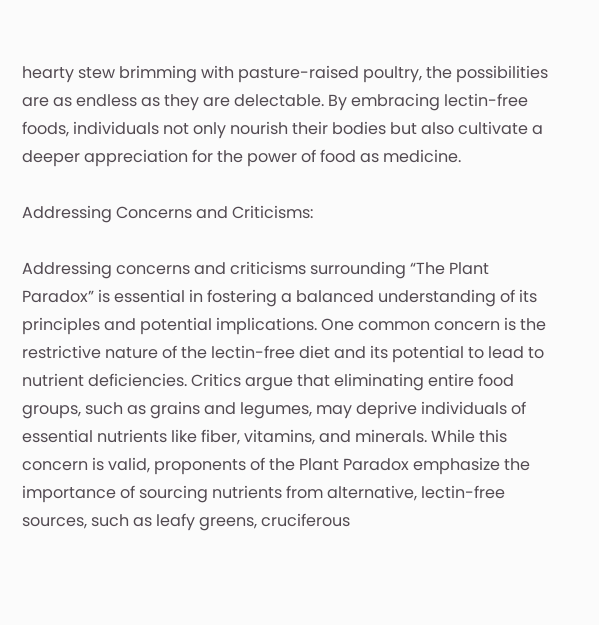hearty stew brimming with pasture-raised poultry, the possibilities are as endless as they are delectable. By embracing lectin-free foods, individuals not only nourish their bodies but also cultivate a deeper appreciation for the power of food as medicine.

Addressing Concerns and Criticisms:

Addressing concerns and criticisms surrounding “The Plant Paradox” is essential in fostering a balanced understanding of its principles and potential implications. One common concern is the restrictive nature of the lectin-free diet and its potential to lead to nutrient deficiencies. Critics argue that eliminating entire food groups, such as grains and legumes, may deprive individuals of essential nutrients like fiber, vitamins, and minerals. While this concern is valid, proponents of the Plant Paradox emphasize the importance of sourcing nutrients from alternative, lectin-free sources, such as leafy greens, cruciferous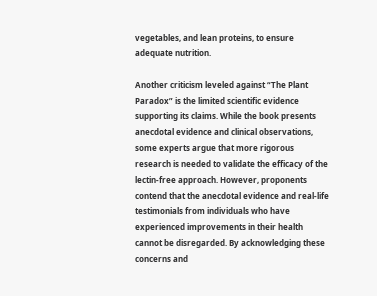vegetables, and lean proteins, to ensure adequate nutrition.

Another criticism leveled against “The Plant Paradox” is the limited scientific evidence supporting its claims. While the book presents anecdotal evidence and clinical observations, some experts argue that more rigorous research is needed to validate the efficacy of the lectin-free approach. However, proponents contend that the anecdotal evidence and real-life testimonials from individuals who have experienced improvements in their health cannot be disregarded. By acknowledging these concerns and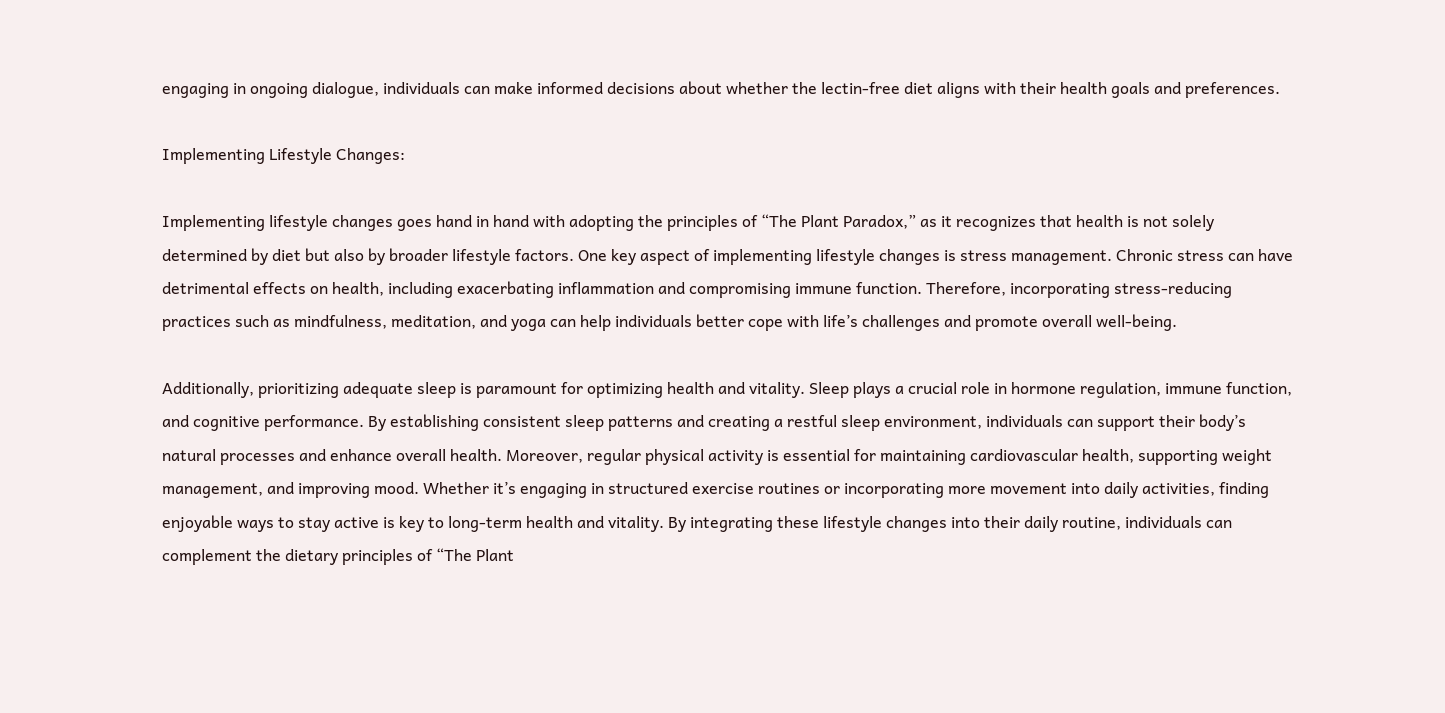engaging in ongoing dialogue, individuals can make informed decisions about whether the lectin-free diet aligns with their health goals and preferences.

Implementing Lifestyle Changes:

Implementing lifestyle changes goes hand in hand with adopting the principles of “The Plant Paradox,” as it recognizes that health is not solely determined by diet but also by broader lifestyle factors. One key aspect of implementing lifestyle changes is stress management. Chronic stress can have detrimental effects on health, including exacerbating inflammation and compromising immune function. Therefore, incorporating stress-reducing practices such as mindfulness, meditation, and yoga can help individuals better cope with life’s challenges and promote overall well-being.

Additionally, prioritizing adequate sleep is paramount for optimizing health and vitality. Sleep plays a crucial role in hormone regulation, immune function, and cognitive performance. By establishing consistent sleep patterns and creating a restful sleep environment, individuals can support their body’s natural processes and enhance overall health. Moreover, regular physical activity is essential for maintaining cardiovascular health, supporting weight management, and improving mood. Whether it’s engaging in structured exercise routines or incorporating more movement into daily activities, finding enjoyable ways to stay active is key to long-term health and vitality. By integrating these lifestyle changes into their daily routine, individuals can complement the dietary principles of “The Plant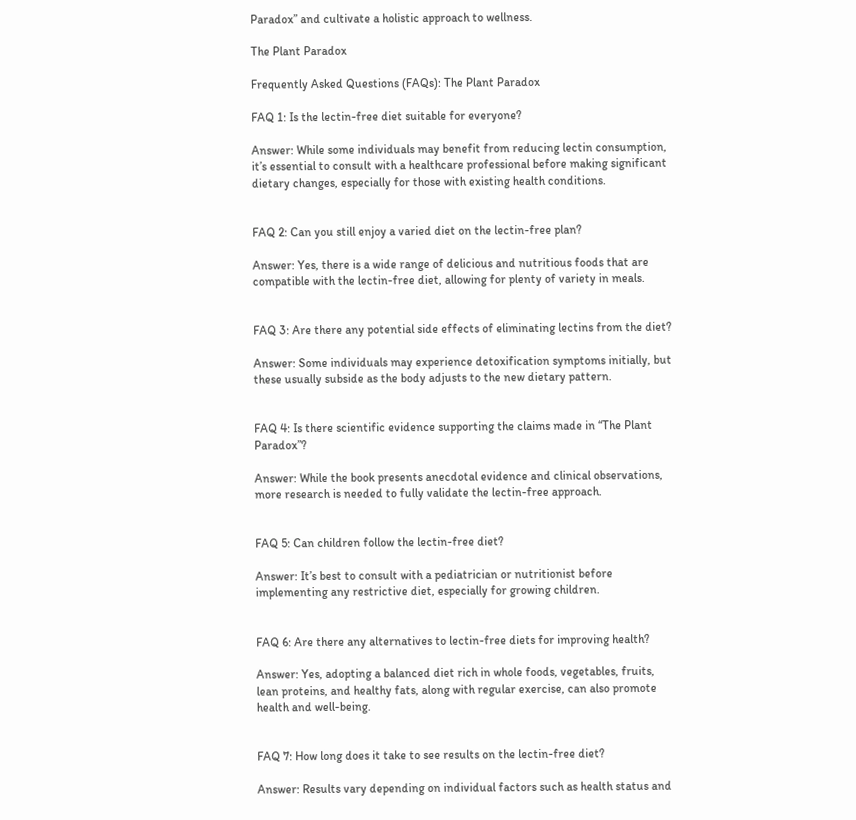Paradox” and cultivate a holistic approach to wellness.

The Plant Paradox

Frequently Asked Questions (FAQs): The Plant Paradox

FAQ 1: Is the lectin-free diet suitable for everyone?

Answer: While some individuals may benefit from reducing lectin consumption, it’s essential to consult with a healthcare professional before making significant dietary changes, especially for those with existing health conditions.


FAQ 2: Can you still enjoy a varied diet on the lectin-free plan?

Answer: Yes, there is a wide range of delicious and nutritious foods that are compatible with the lectin-free diet, allowing for plenty of variety in meals.


FAQ 3: Are there any potential side effects of eliminating lectins from the diet?

Answer: Some individuals may experience detoxification symptoms initially, but these usually subside as the body adjusts to the new dietary pattern.


FAQ 4: Is there scientific evidence supporting the claims made in “The Plant Paradox”?

Answer: While the book presents anecdotal evidence and clinical observations, more research is needed to fully validate the lectin-free approach.


FAQ 5: Can children follow the lectin-free diet?

Answer: It’s best to consult with a pediatrician or nutritionist before implementing any restrictive diet, especially for growing children.


FAQ 6: Are there any alternatives to lectin-free diets for improving health?

Answer: Yes, adopting a balanced diet rich in whole foods, vegetables, fruits, lean proteins, and healthy fats, along with regular exercise, can also promote health and well-being.


FAQ 7: How long does it take to see results on the lectin-free diet?

Answer: Results vary depending on individual factors such as health status and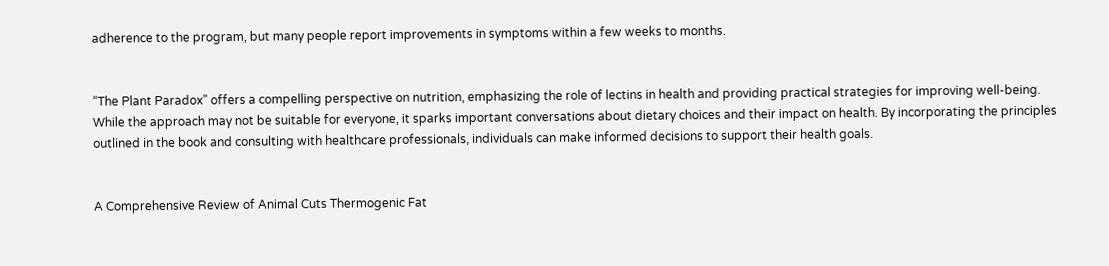adherence to the program, but many people report improvements in symptoms within a few weeks to months.


“The Plant Paradox” offers a compelling perspective on nutrition, emphasizing the role of lectins in health and providing practical strategies for improving well-being. While the approach may not be suitable for everyone, it sparks important conversations about dietary choices and their impact on health. By incorporating the principles outlined in the book and consulting with healthcare professionals, individuals can make informed decisions to support their health goals.


A Comprehensive Review of Animal Cuts Thermogenic Fat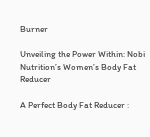Burner

Unveiling the Power Within: Nobi Nutrition’s Women’s Body Fat Reducer

A Perfect Body Fat Reducer :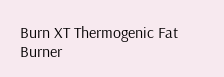Burn XT Thermogenic Fat Burner